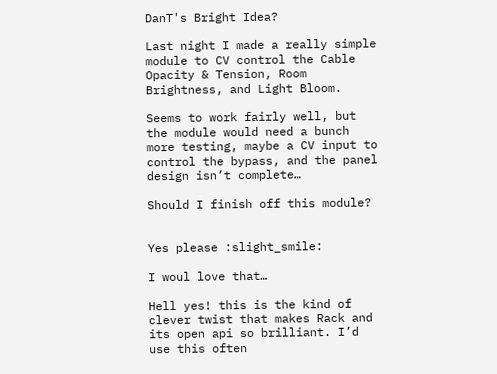DanT's Bright Idea?

Last night I made a really simple module to CV control the Cable Opacity & Tension, Room Brightness, and Light Bloom.

Seems to work fairly well, but the module would need a bunch more testing, maybe a CV input to control the bypass, and the panel design isn’t complete…

Should I finish off this module?


Yes please :slight_smile:

I woul love that…

Hell yes! this is the kind of clever twist that makes Rack and its open api so brilliant. I’d use this often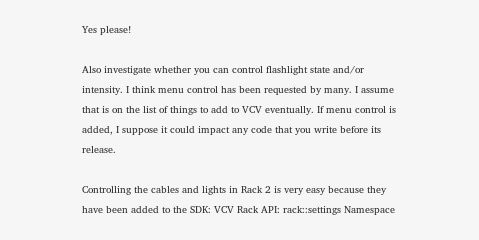Yes please!

Also investigate whether you can control flashlight state and/or intensity. I think menu control has been requested by many. I assume that is on the list of things to add to VCV eventually. If menu control is added, I suppose it could impact any code that you write before its release.

Controlling the cables and lights in Rack 2 is very easy because they have been added to the SDK: VCV Rack API: rack::settings Namespace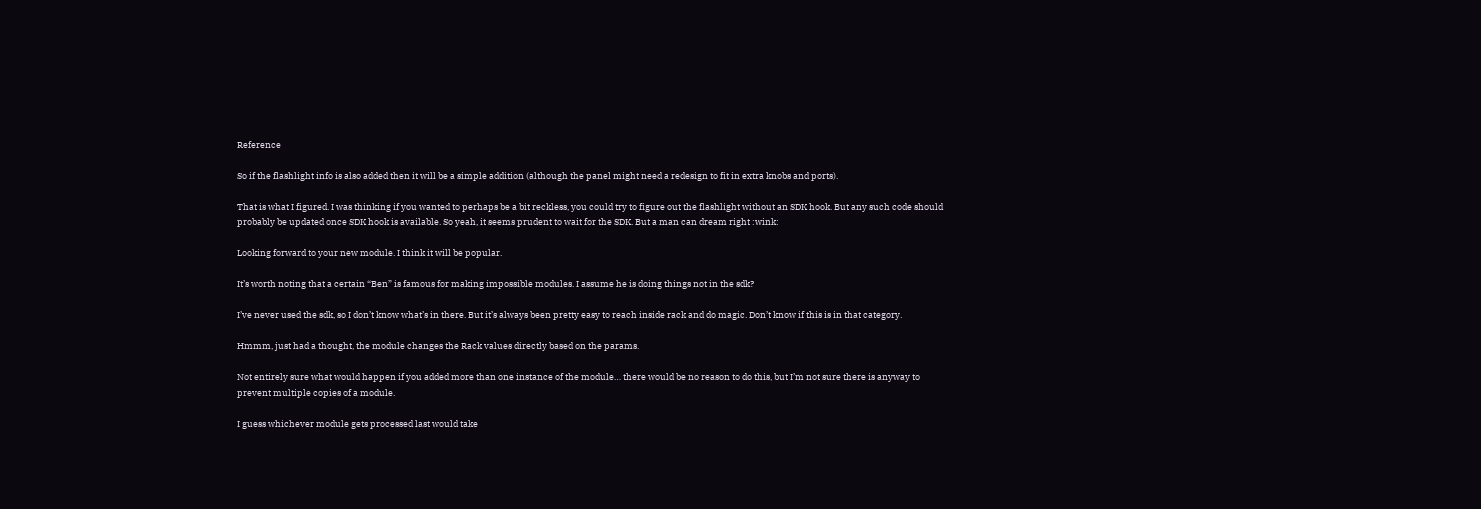Reference

So if the flashlight info is also added then it will be a simple addition (although the panel might need a redesign to fit in extra knobs and ports).

That is what I figured. I was thinking if you wanted to perhaps be a bit reckless, you could try to figure out the flashlight without an SDK hook. But any such code should probably be updated once SDK hook is available. So yeah, it seems prudent to wait for the SDK. But a man can dream right :wink:

Looking forward to your new module. I think it will be popular.

It’s worth noting that a certain “Ben” is famous for making impossible modules. I assume he is doing things not in the sdk?

I’ve never used the sdk, so I don’t know what’s in there. But it’s always been pretty easy to reach inside rack and do magic. Don’t know if this is in that category.

Hmmm, just had a thought, the module changes the Rack values directly based on the params.

Not entirely sure what would happen if you added more than one instance of the module… there would be no reason to do this, but I’m not sure there is anyway to prevent multiple copies of a module.

I guess whichever module gets processed last would take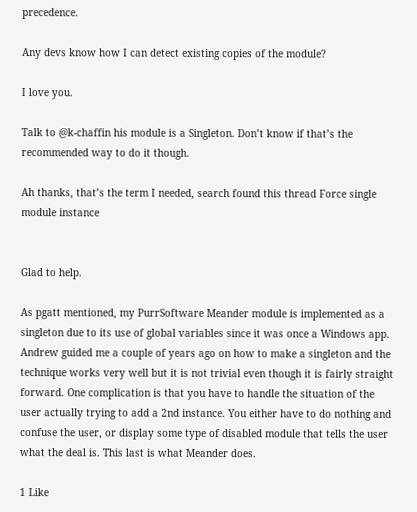precedence.

Any devs know how I can detect existing copies of the module?

I love you.

Talk to @k-chaffin his module is a Singleton. Don’t know if that’s the recommended way to do it though.

Ah thanks, that’s the term I needed, search found this thread Force single module instance


Glad to help.

As pgatt mentioned, my PurrSoftware Meander module is implemented as a singleton due to its use of global variables since it was once a Windows app. Andrew guided me a couple of years ago on how to make a singleton and the technique works very well but it is not trivial even though it is fairly straight forward. One complication is that you have to handle the situation of the user actually trying to add a 2nd instance. You either have to do nothing and confuse the user, or display some type of disabled module that tells the user what the deal is. This last is what Meander does.

1 Like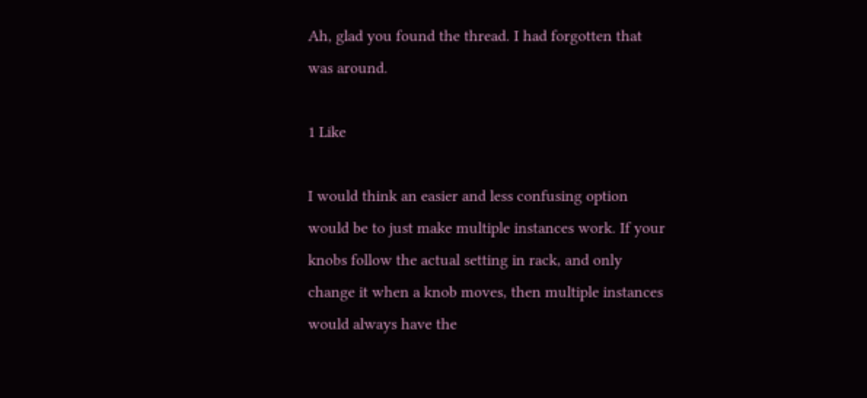Ah, glad you found the thread. I had forgotten that was around.

1 Like

I would think an easier and less confusing option would be to just make multiple instances work. If your knobs follow the actual setting in rack, and only change it when a knob moves, then multiple instances would always have the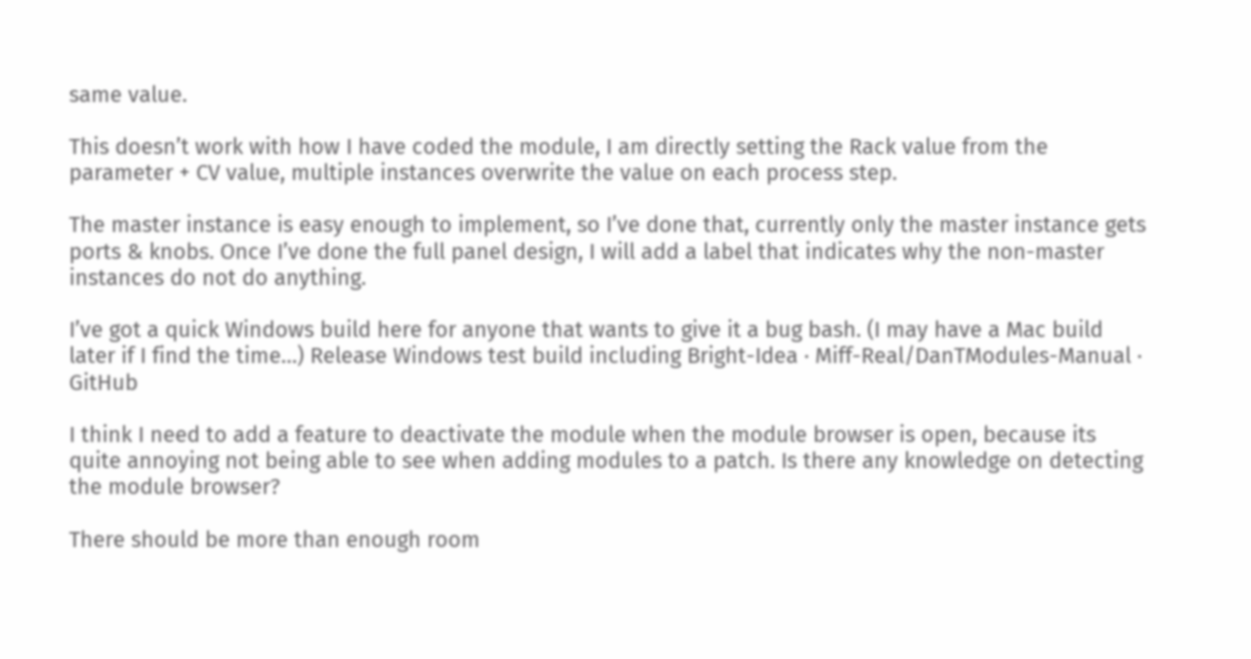same value.

This doesn’t work with how I have coded the module, I am directly setting the Rack value from the parameter + CV value, multiple instances overwrite the value on each process step.

The master instance is easy enough to implement, so I’ve done that, currently only the master instance gets ports & knobs. Once I’ve done the full panel design, I will add a label that indicates why the non-master instances do not do anything.

I’ve got a quick Windows build here for anyone that wants to give it a bug bash. (I may have a Mac build later if I find the time…) Release Windows test build including Bright-Idea · Miff-Real/DanTModules-Manual · GitHub

I think I need to add a feature to deactivate the module when the module browser is open, because its quite annoying not being able to see when adding modules to a patch. Is there any knowledge on detecting the module browser?

There should be more than enough room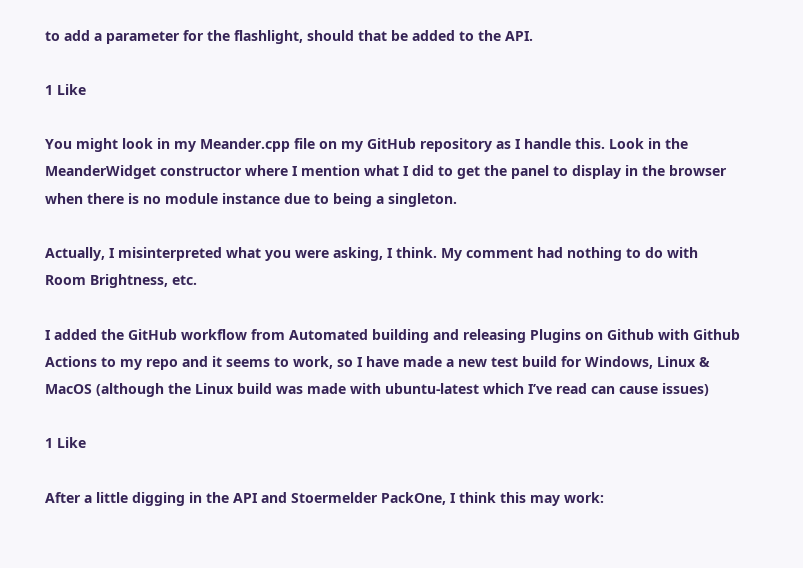to add a parameter for the flashlight, should that be added to the API.

1 Like

You might look in my Meander.cpp file on my GitHub repository as I handle this. Look in the MeanderWidget constructor where I mention what I did to get the panel to display in the browser when there is no module instance due to being a singleton.

Actually, I misinterpreted what you were asking, I think. My comment had nothing to do with Room Brightness, etc.

I added the GitHub workflow from Automated building and releasing Plugins on Github with Github Actions to my repo and it seems to work, so I have made a new test build for Windows, Linux & MacOS (although the Linux build was made with ubuntu-latest which I’ve read can cause issues)

1 Like

After a little digging in the API and Stoermelder PackOne, I think this may work: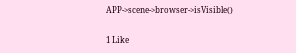APP->scene->browser->isVisible()

1 Like